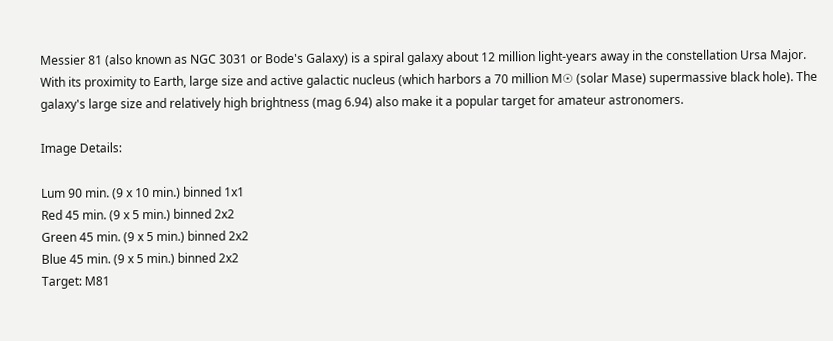Messier 81 (also known as NGC 3031 or Bode's Galaxy) is a spiral galaxy about 12 million light-years away in the constellation Ursa Major. With its proximity to Earth, large size and active galactic nucleus (which harbors a 70 million M☉ (solar Mase) supermassive black hole). The galaxy's large size and relatively high brightness (mag 6.94) also make it a popular target for amateur astronomers.

Image Details:

Lum 90 min. (9 x 10 min.) binned 1x1
Red 45 min. (9 x 5 min.) binned 2x2
Green 45 min. (9 x 5 min.) binned 2x2
Blue 45 min. (9 x 5 min.) binned 2x2
Target: M81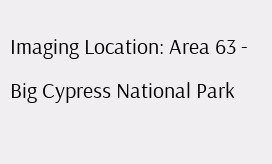Imaging Location: Area 63 - Big Cypress National Park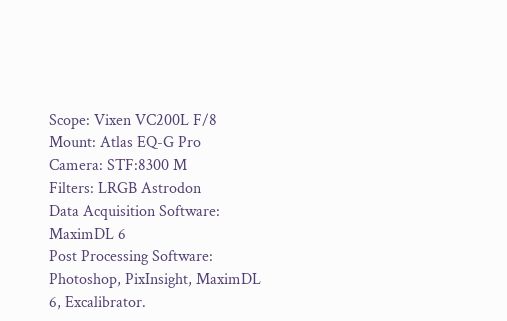Scope: Vixen VC200L F/8
Mount: Atlas EQ-G Pro
Camera: STF:8300 M
Filters: LRGB Astrodon
Data Acquisition Software: MaximDL 6
Post Processing Software: Photoshop, PixInsight, MaximDL 6, Excalibrator.